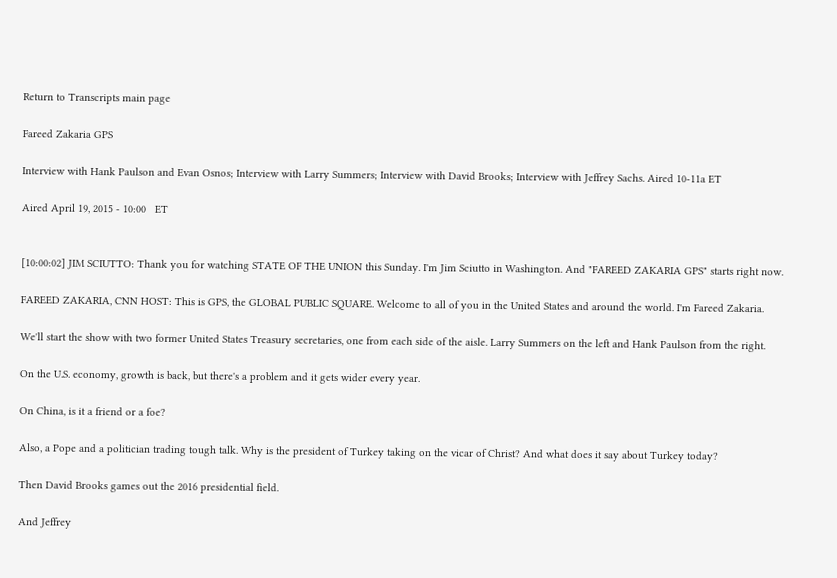Return to Transcripts main page

Fareed Zakaria GPS

Interview with Hank Paulson and Evan Osnos; Interview with Larry Summers; Interview with David Brooks; Interview with Jeffrey Sachs. Aired 10-11a ET

Aired April 19, 2015 - 10:00   ET


[10:00:02] JIM SCIUTTO: Thank you for watching STATE OF THE UNION this Sunday. I'm Jim Sciutto in Washington. And "FAREED ZAKARIA GPS" starts right now.

FAREED ZAKARIA, CNN HOST: This is GPS, the GLOBAL PUBLIC SQUARE. Welcome to all of you in the United States and around the world. I'm Fareed Zakaria.

We'll start the show with two former United States Treasury secretaries, one from each side of the aisle. Larry Summers on the left and Hank Paulson from the right.

On the U.S. economy, growth is back, but there's a problem and it gets wider every year.

On China, is it a friend or a foe?

Also, a Pope and a politician trading tough talk. Why is the president of Turkey taking on the vicar of Christ? And what does it say about Turkey today?

Then David Brooks games out the 2016 presidential field.

And Jeffrey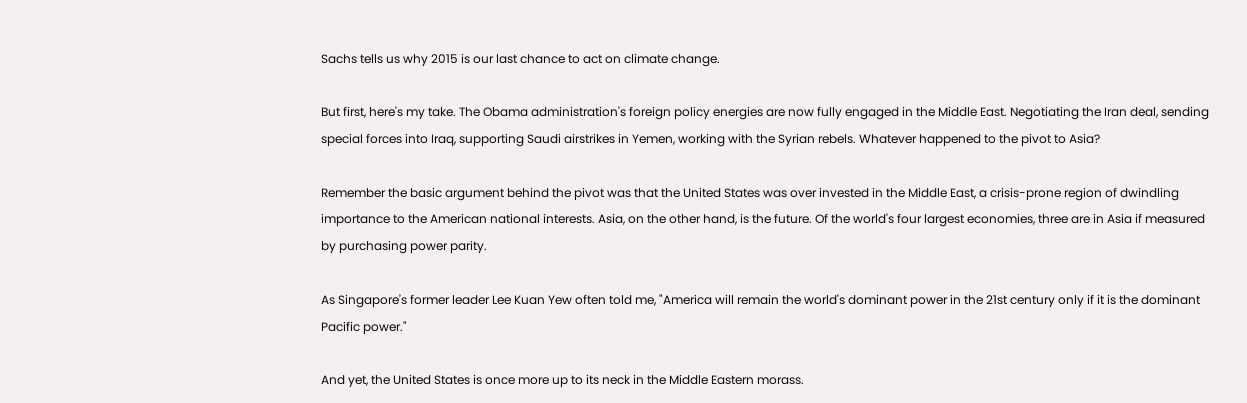Sachs tells us why 2015 is our last chance to act on climate change.

But first, here's my take. The Obama administration's foreign policy energies are now fully engaged in the Middle East. Negotiating the Iran deal, sending special forces into Iraq, supporting Saudi airstrikes in Yemen, working with the Syrian rebels. Whatever happened to the pivot to Asia?

Remember the basic argument behind the pivot was that the United States was over invested in the Middle East, a crisis-prone region of dwindling importance to the American national interests. Asia, on the other hand, is the future. Of the world's four largest economies, three are in Asia if measured by purchasing power parity.

As Singapore's former leader Lee Kuan Yew often told me, "America will remain the world's dominant power in the 21st century only if it is the dominant Pacific power."

And yet, the United States is once more up to its neck in the Middle Eastern morass.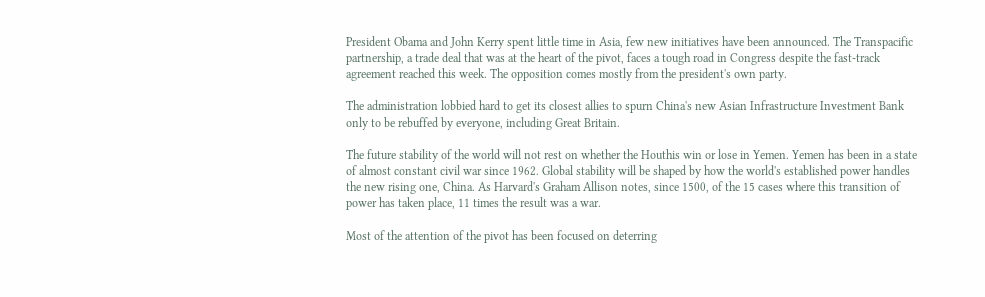President Obama and John Kerry spent little time in Asia, few new initiatives have been announced. The Transpacific partnership, a trade deal that was at the heart of the pivot, faces a tough road in Congress despite the fast-track agreement reached this week. The opposition comes mostly from the president's own party.

The administration lobbied hard to get its closest allies to spurn China's new Asian Infrastructure Investment Bank only to be rebuffed by everyone, including Great Britain.

The future stability of the world will not rest on whether the Houthis win or lose in Yemen. Yemen has been in a state of almost constant civil war since 1962. Global stability will be shaped by how the world's established power handles the new rising one, China. As Harvard's Graham Allison notes, since 1500, of the 15 cases where this transition of power has taken place, 11 times the result was a war.

Most of the attention of the pivot has been focused on deterring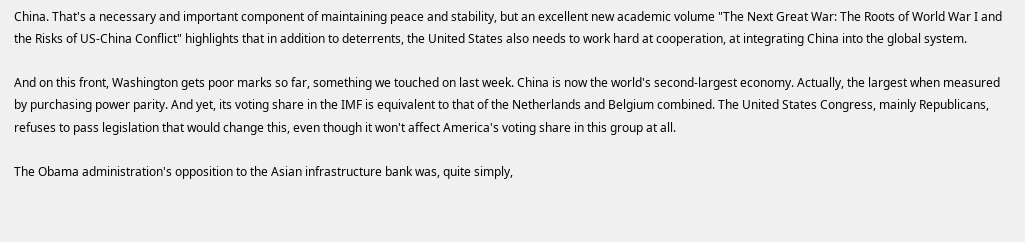China. That's a necessary and important component of maintaining peace and stability, but an excellent new academic volume "The Next Great War: The Roots of World War I and the Risks of US-China Conflict" highlights that in addition to deterrents, the United States also needs to work hard at cooperation, at integrating China into the global system.

And on this front, Washington gets poor marks so far, something we touched on last week. China is now the world's second-largest economy. Actually, the largest when measured by purchasing power parity. And yet, its voting share in the IMF is equivalent to that of the Netherlands and Belgium combined. The United States Congress, mainly Republicans, refuses to pass legislation that would change this, even though it won't affect America's voting share in this group at all.

The Obama administration's opposition to the Asian infrastructure bank was, quite simply,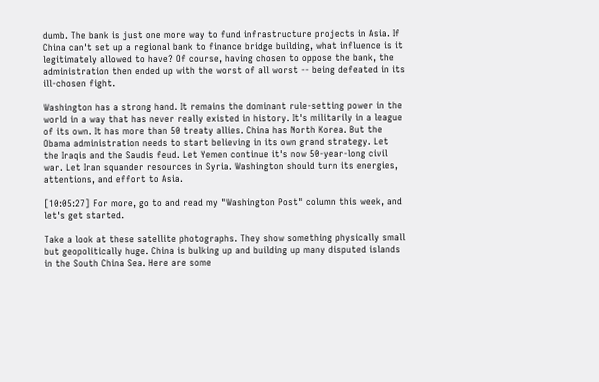dumb. The bank is just one more way to fund infrastructure projects in Asia. If China can't set up a regional bank to finance bridge building, what influence is it legitimately allowed to have? Of course, having chosen to oppose the bank, the administration then ended up with the worst of all worst -- being defeated in its ill-chosen fight.

Washington has a strong hand. It remains the dominant rule-setting power in the world in a way that has never really existed in history. It's militarily in a league of its own. It has more than 50 treaty allies. China has North Korea. But the Obama administration needs to start believing in its own grand strategy. Let the Iraqis and the Saudis feud. Let Yemen continue it's now 50-year-long civil war. Let Iran squander resources in Syria. Washington should turn its energies, attentions, and effort to Asia.

[10:05:27] For more, go to and read my "Washington Post" column this week, and let's get started.

Take a look at these satellite photographs. They show something physically small but geopolitically huge. China is bulking up and building up many disputed islands in the South China Sea. Here are some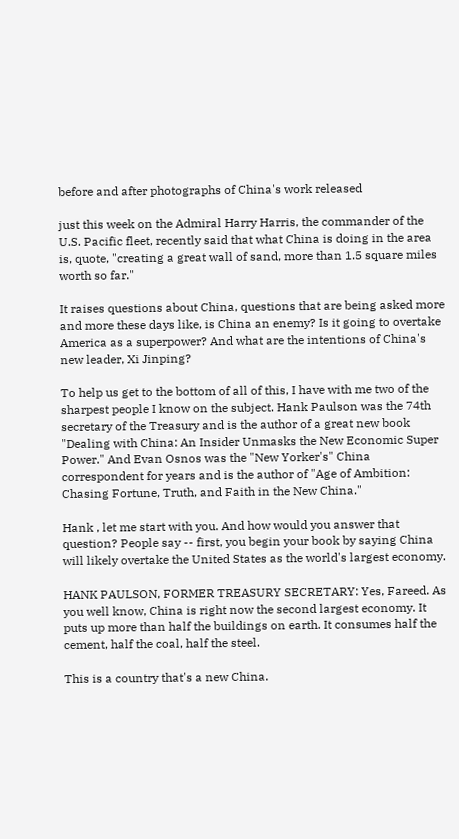before and after photographs of China's work released

just this week on the Admiral Harry Harris, the commander of the U.S. Pacific fleet, recently said that what China is doing in the area is, quote, "creating a great wall of sand, more than 1.5 square miles worth so far."

It raises questions about China, questions that are being asked more and more these days like, is China an enemy? Is it going to overtake America as a superpower? And what are the intentions of China's new leader, Xi Jinping?

To help us get to the bottom of all of this, I have with me two of the sharpest people I know on the subject. Hank Paulson was the 74th secretary of the Treasury and is the author of a great new book "Dealing with China: An Insider Unmasks the New Economic Super Power." And Evan Osnos was the "New Yorker's" China correspondent for years and is the author of "Age of Ambition: Chasing Fortune, Truth, and Faith in the New China."

Hank , let me start with you. And how would you answer that question? People say -- first, you begin your book by saying China will likely overtake the United States as the world's largest economy.

HANK PAULSON, FORMER TREASURY SECRETARY: Yes, Fareed. As you well know, China is right now the second largest economy. It puts up more than half the buildings on earth. It consumes half the cement, half the coal, half the steel.

This is a country that's a new China.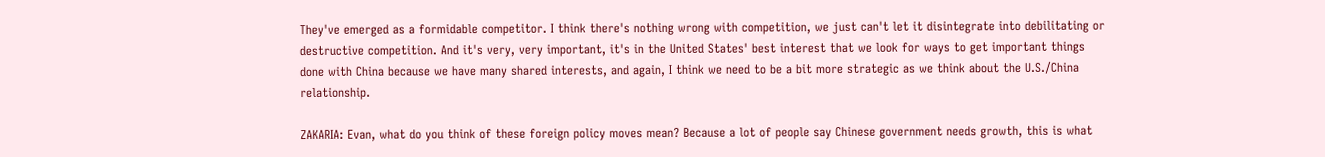They've emerged as a formidable competitor. I think there's nothing wrong with competition, we just can't let it disintegrate into debilitating or destructive competition. And it's very, very important, it's in the United States' best interest that we look for ways to get important things done with China because we have many shared interests, and again, I think we need to be a bit more strategic as we think about the U.S./China relationship.

ZAKARIA: Evan, what do you think of these foreign policy moves mean? Because a lot of people say Chinese government needs growth, this is what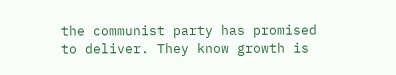the communist party has promised to deliver. They know growth is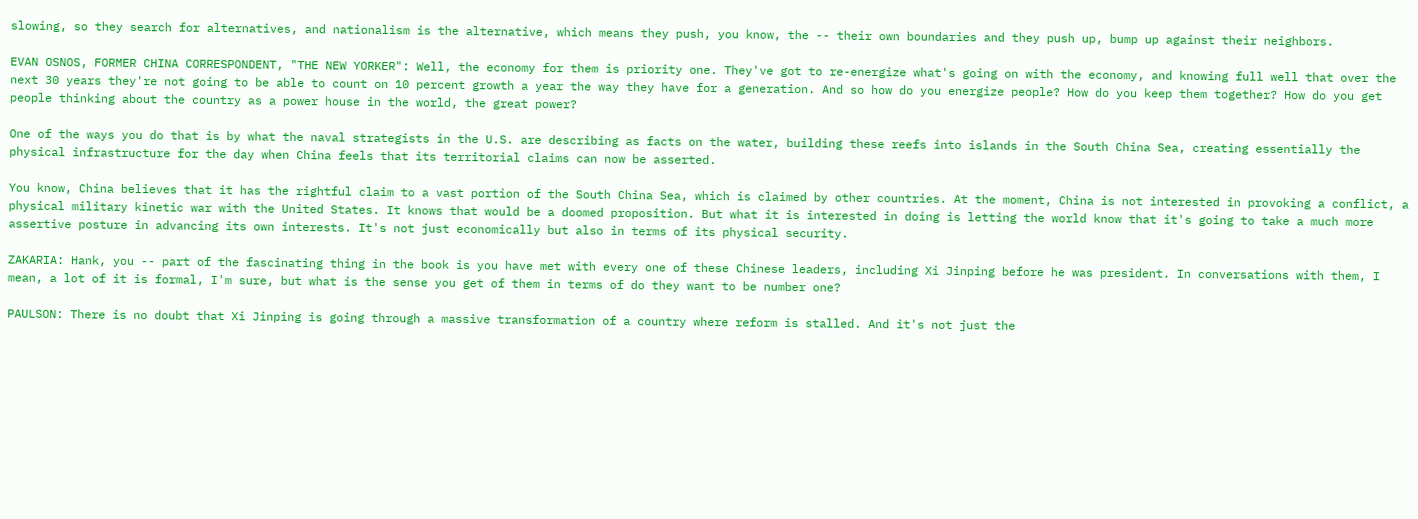slowing, so they search for alternatives, and nationalism is the alternative, which means they push, you know, the -- their own boundaries and they push up, bump up against their neighbors.

EVAN OSNOS, FORMER CHINA CORRESPONDENT, "THE NEW YORKER": Well, the economy for them is priority one. They've got to re-energize what's going on with the economy, and knowing full well that over the next 30 years they're not going to be able to count on 10 percent growth a year the way they have for a generation. And so how do you energize people? How do you keep them together? How do you get people thinking about the country as a power house in the world, the great power?

One of the ways you do that is by what the naval strategists in the U.S. are describing as facts on the water, building these reefs into islands in the South China Sea, creating essentially the physical infrastructure for the day when China feels that its territorial claims can now be asserted.

You know, China believes that it has the rightful claim to a vast portion of the South China Sea, which is claimed by other countries. At the moment, China is not interested in provoking a conflict, a physical military kinetic war with the United States. It knows that would be a doomed proposition. But what it is interested in doing is letting the world know that it's going to take a much more assertive posture in advancing its own interests. It's not just economically but also in terms of its physical security.

ZAKARIA: Hank, you -- part of the fascinating thing in the book is you have met with every one of these Chinese leaders, including Xi Jinping before he was president. In conversations with them, I mean, a lot of it is formal, I'm sure, but what is the sense you get of them in terms of do they want to be number one?

PAULSON: There is no doubt that Xi Jinping is going through a massive transformation of a country where reform is stalled. And it's not just the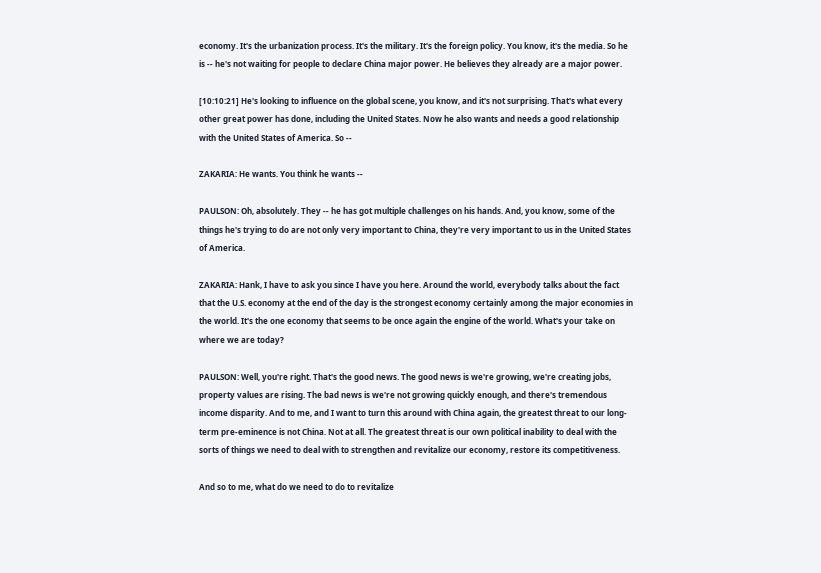economy. It's the urbanization process. It's the military. It's the foreign policy. You know, it's the media. So he is -- he's not waiting for people to declare China major power. He believes they already are a major power.

[10:10:21] He's looking to influence on the global scene, you know, and it's not surprising. That's what every other great power has done, including the United States. Now he also wants and needs a good relationship with the United States of America. So --

ZAKARIA: He wants. You think he wants --

PAULSON: Oh, absolutely. They -- he has got multiple challenges on his hands. And, you know, some of the things he's trying to do are not only very important to China, they're very important to us in the United States of America.

ZAKARIA: Hank, I have to ask you since I have you here. Around the world, everybody talks about the fact that the U.S. economy at the end of the day is the strongest economy certainly among the major economies in the world. It's the one economy that seems to be once again the engine of the world. What's your take on where we are today?

PAULSON: Well, you're right. That's the good news. The good news is we're growing, we're creating jobs, property values are rising. The bad news is we're not growing quickly enough, and there's tremendous income disparity. And to me, and I want to turn this around with China again, the greatest threat to our long-term pre-eminence is not China. Not at all. The greatest threat is our own political inability to deal with the sorts of things we need to deal with to strengthen and revitalize our economy, restore its competitiveness.

And so to me, what do we need to do to revitalize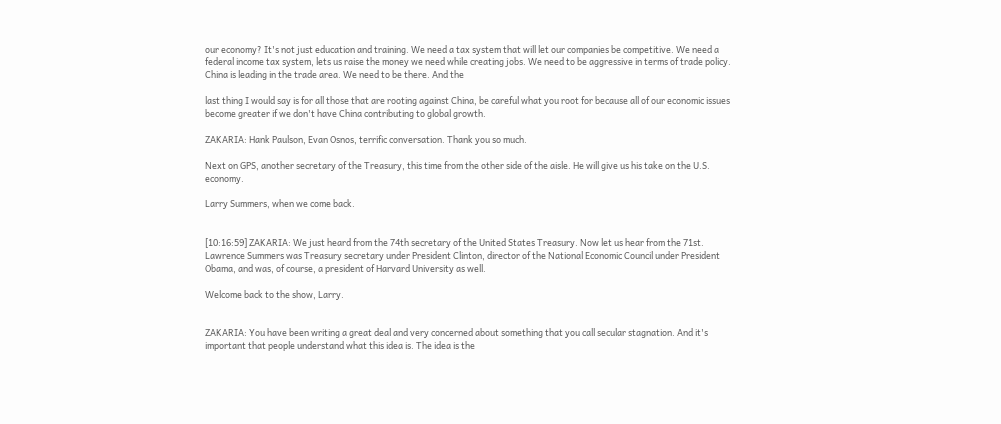our economy? It's not just education and training. We need a tax system that will let our companies be competitive. We need a federal income tax system, lets us raise the money we need while creating jobs. We need to be aggressive in terms of trade policy. China is leading in the trade area. We need to be there. And the

last thing I would say is for all those that are rooting against China, be careful what you root for because all of our economic issues become greater if we don't have China contributing to global growth.

ZAKARIA: Hank Paulson, Evan Osnos, terrific conversation. Thank you so much.

Next on GPS, another secretary of the Treasury, this time from the other side of the aisle. He will give us his take on the U.S. economy.

Larry Summers, when we come back.


[10:16:59] ZAKARIA: We just heard from the 74th secretary of the United States Treasury. Now let us hear from the 71st. Lawrence Summers was Treasury secretary under President Clinton, director of the National Economic Council under President Obama, and was, of course, a president of Harvard University as well.

Welcome back to the show, Larry.


ZAKARIA: You have been writing a great deal and very concerned about something that you call secular stagnation. And it's important that people understand what this idea is. The idea is the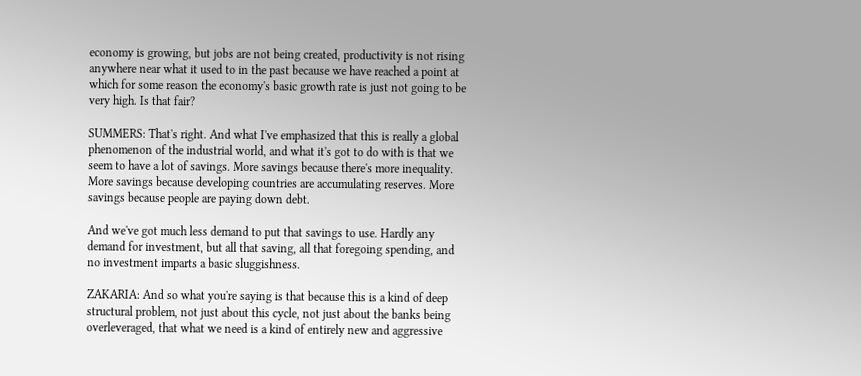economy is growing, but jobs are not being created, productivity is not rising anywhere near what it used to in the past because we have reached a point at which for some reason the economy's basic growth rate is just not going to be very high. Is that fair?

SUMMERS: That's right. And what I've emphasized that this is really a global phenomenon of the industrial world, and what it's got to do with is that we seem to have a lot of savings. More savings because there's more inequality. More savings because developing countries are accumulating reserves. More savings because people are paying down debt.

And we've got much less demand to put that savings to use. Hardly any demand for investment, but all that saving, all that foregoing spending, and no investment imparts a basic sluggishness.

ZAKARIA: And so what you're saying is that because this is a kind of deep structural problem, not just about this cycle, not just about the banks being overleveraged, that what we need is a kind of entirely new and aggressive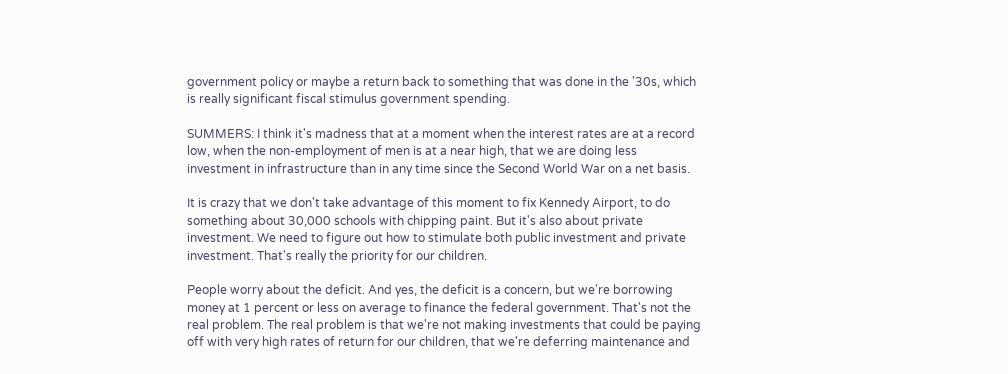government policy or maybe a return back to something that was done in the '30s, which is really significant fiscal stimulus government spending.

SUMMERS: I think it's madness that at a moment when the interest rates are at a record low, when the non-employment of men is at a near high, that we are doing less investment in infrastructure than in any time since the Second World War on a net basis.

It is crazy that we don't take advantage of this moment to fix Kennedy Airport, to do something about 30,000 schools with chipping paint. But it's also about private investment. We need to figure out how to stimulate both public investment and private investment. That's really the priority for our children.

People worry about the deficit. And yes, the deficit is a concern, but we're borrowing money at 1 percent or less on average to finance the federal government. That's not the real problem. The real problem is that we're not making investments that could be paying off with very high rates of return for our children, that we're deferring maintenance and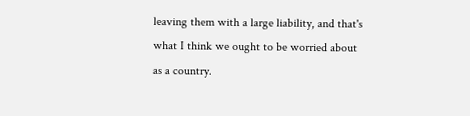leaving them with a large liability, and that's what I think we ought to be worried about as a country.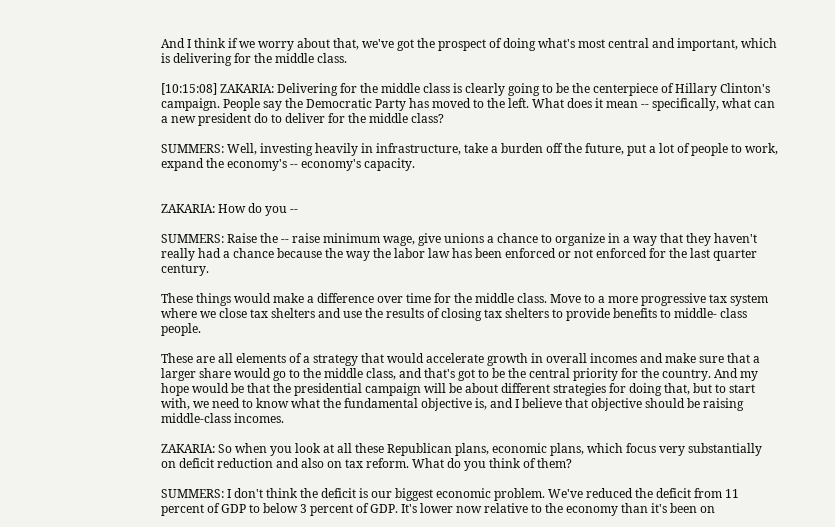And I think if we worry about that, we've got the prospect of doing what's most central and important, which is delivering for the middle class.

[10:15:08] ZAKARIA: Delivering for the middle class is clearly going to be the centerpiece of Hillary Clinton's campaign. People say the Democratic Party has moved to the left. What does it mean -- specifically, what can a new president do to deliver for the middle class?

SUMMERS: Well, investing heavily in infrastructure, take a burden off the future, put a lot of people to work, expand the economy's -- economy's capacity.


ZAKARIA: How do you --

SUMMERS: Raise the -- raise minimum wage, give unions a chance to organize in a way that they haven't really had a chance because the way the labor law has been enforced or not enforced for the last quarter century.

These things would make a difference over time for the middle class. Move to a more progressive tax system where we close tax shelters and use the results of closing tax shelters to provide benefits to middle- class people.

These are all elements of a strategy that would accelerate growth in overall incomes and make sure that a larger share would go to the middle class, and that's got to be the central priority for the country. And my hope would be that the presidential campaign will be about different strategies for doing that, but to start with, we need to know what the fundamental objective is, and I believe that objective should be raising middle-class incomes.

ZAKARIA: So when you look at all these Republican plans, economic plans, which focus very substantially on deficit reduction and also on tax reform. What do you think of them?

SUMMERS: I don't think the deficit is our biggest economic problem. We've reduced the deficit from 11 percent of GDP to below 3 percent of GDP. It's lower now relative to the economy than it's been on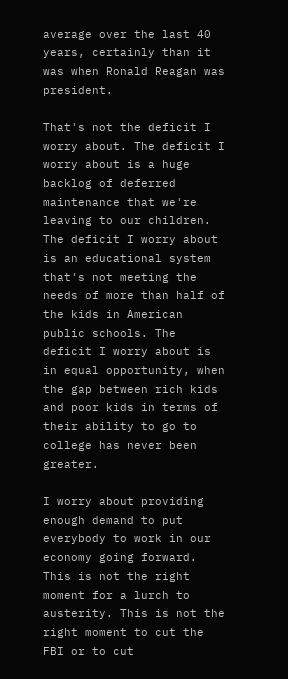average over the last 40 years, certainly than it was when Ronald Reagan was president.

That's not the deficit I worry about. The deficit I worry about is a huge backlog of deferred maintenance that we're leaving to our children. The deficit I worry about is an educational system that's not meeting the needs of more than half of the kids in American public schools. The deficit I worry about is in equal opportunity, when the gap between rich kids and poor kids in terms of their ability to go to college has never been greater.

I worry about providing enough demand to put everybody to work in our economy going forward. This is not the right moment for a lurch to austerity. This is not the right moment to cut the FBI or to cut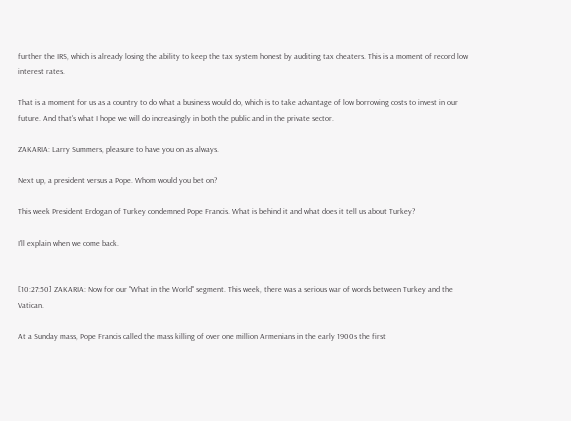further the IRS, which is already losing the ability to keep the tax system honest by auditing tax cheaters. This is a moment of record low interest rates.

That is a moment for us as a country to do what a business would do, which is to take advantage of low borrowing costs to invest in our future. And that's what I hope we will do increasingly in both the public and in the private sector.

ZAKARIA: Larry Summers, pleasure to have you on as always.

Next up, a president versus a Pope. Whom would you bet on?

This week President Erdogan of Turkey condemned Pope Francis. What is behind it and what does it tell us about Turkey?

I'll explain when we come back.


[10:27:50] ZAKARIA: Now for our "What in the World" segment. This week, there was a serious war of words between Turkey and the Vatican.

At a Sunday mass, Pope Francis called the mass killing of over one million Armenians in the early 1900s the first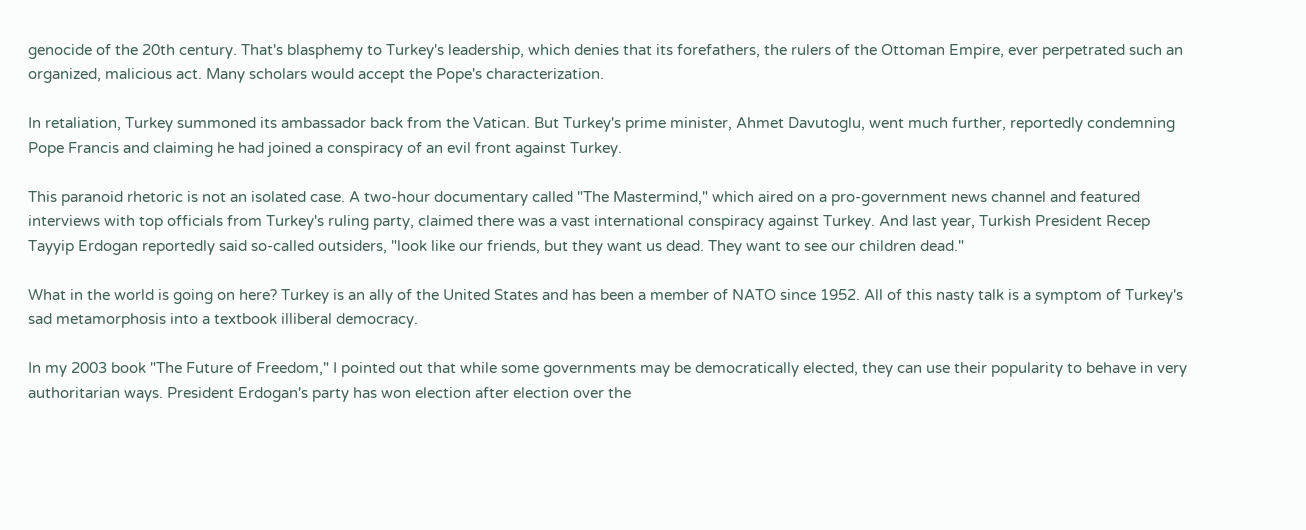genocide of the 20th century. That's blasphemy to Turkey's leadership, which denies that its forefathers, the rulers of the Ottoman Empire, ever perpetrated such an organized, malicious act. Many scholars would accept the Pope's characterization.

In retaliation, Turkey summoned its ambassador back from the Vatican. But Turkey's prime minister, Ahmet Davutoglu, went much further, reportedly condemning Pope Francis and claiming he had joined a conspiracy of an evil front against Turkey.

This paranoid rhetoric is not an isolated case. A two-hour documentary called "The Mastermind," which aired on a pro-government news channel and featured interviews with top officials from Turkey's ruling party, claimed there was a vast international conspiracy against Turkey. And last year, Turkish President Recep Tayyip Erdogan reportedly said so-called outsiders, "look like our friends, but they want us dead. They want to see our children dead."

What in the world is going on here? Turkey is an ally of the United States and has been a member of NATO since 1952. All of this nasty talk is a symptom of Turkey's sad metamorphosis into a textbook illiberal democracy.

In my 2003 book "The Future of Freedom," I pointed out that while some governments may be democratically elected, they can use their popularity to behave in very authoritarian ways. President Erdogan's party has won election after election over the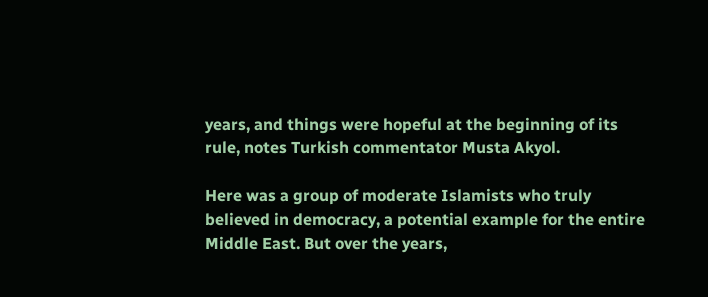years, and things were hopeful at the beginning of its rule, notes Turkish commentator Musta Akyol.

Here was a group of moderate Islamists who truly believed in democracy, a potential example for the entire Middle East. But over the years,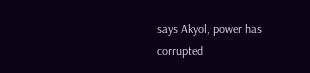says Akyol, power has corrupted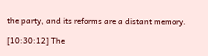the party, and its reforms are a distant memory.

[10:30:12] The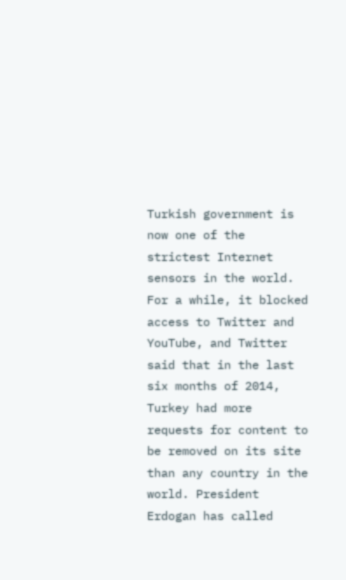Turkish government is now one of the strictest Internet sensors in the world. For a while, it blocked access to Twitter and YouTube, and Twitter said that in the last six months of 2014, Turkey had more requests for content to be removed on its site than any country in the world. President Erdogan has called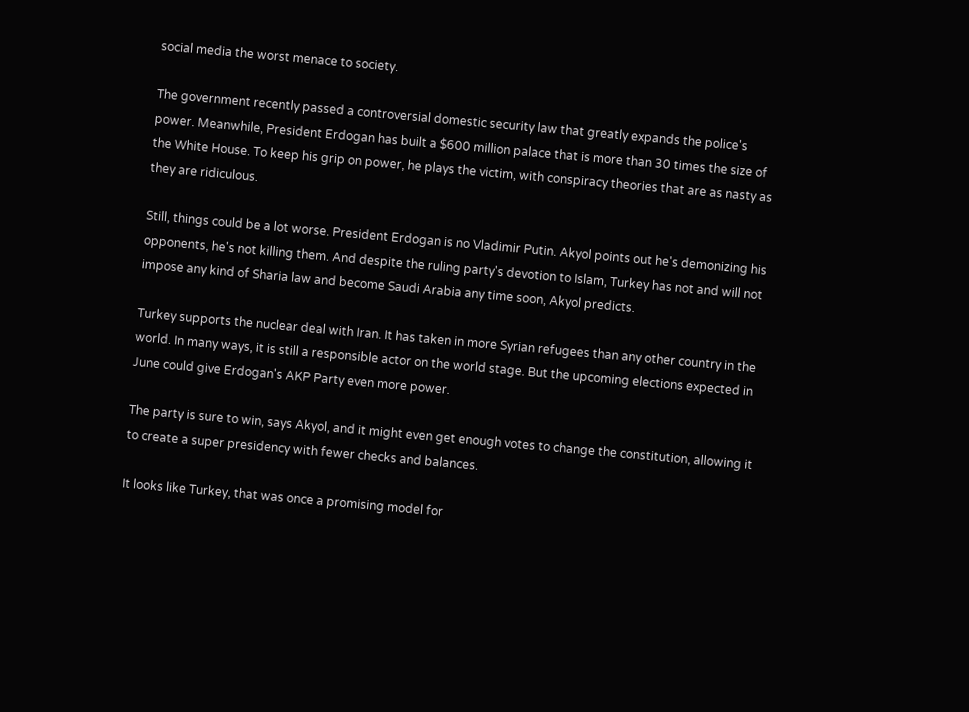social media the worst menace to society.

The government recently passed a controversial domestic security law that greatly expands the police's power. Meanwhile, President Erdogan has built a $600 million palace that is more than 30 times the size of the White House. To keep his grip on power, he plays the victim, with conspiracy theories that are as nasty as they are ridiculous.

Still, things could be a lot worse. President Erdogan is no Vladimir Putin. Akyol points out he's demonizing his opponents, he's not killing them. And despite the ruling party's devotion to Islam, Turkey has not and will not impose any kind of Sharia law and become Saudi Arabia any time soon, Akyol predicts.

Turkey supports the nuclear deal with Iran. It has taken in more Syrian refugees than any other country in the world. In many ways, it is still a responsible actor on the world stage. But the upcoming elections expected in June could give Erdogan's AKP Party even more power.

The party is sure to win, says Akyol, and it might even get enough votes to change the constitution, allowing it to create a super presidency with fewer checks and balances.

It looks like Turkey, that was once a promising model for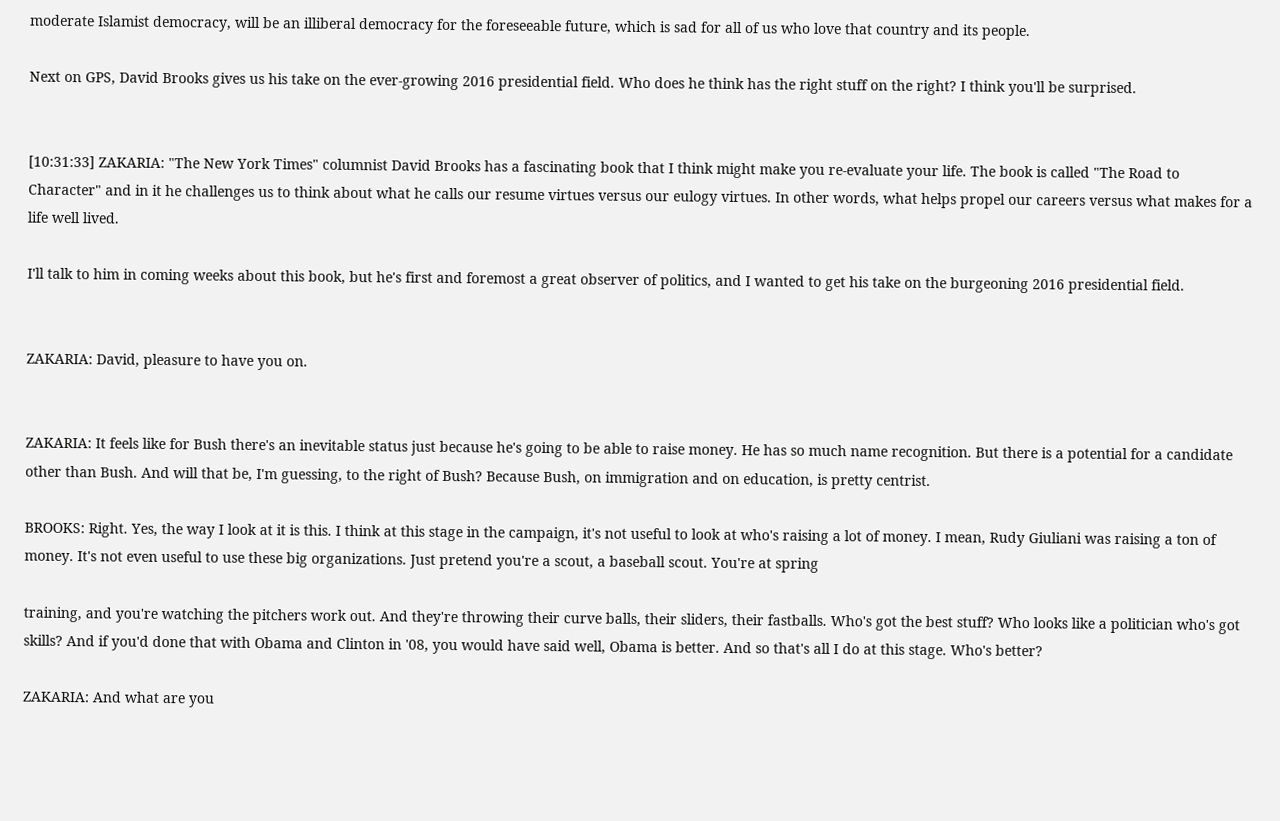moderate Islamist democracy, will be an illiberal democracy for the foreseeable future, which is sad for all of us who love that country and its people.

Next on GPS, David Brooks gives us his take on the ever-growing 2016 presidential field. Who does he think has the right stuff on the right? I think you'll be surprised.


[10:31:33] ZAKARIA: "The New York Times" columnist David Brooks has a fascinating book that I think might make you re-evaluate your life. The book is called "The Road to Character" and in it he challenges us to think about what he calls our resume virtues versus our eulogy virtues. In other words, what helps propel our careers versus what makes for a life well lived.

I'll talk to him in coming weeks about this book, but he's first and foremost a great observer of politics, and I wanted to get his take on the burgeoning 2016 presidential field.


ZAKARIA: David, pleasure to have you on.


ZAKARIA: It feels like for Bush there's an inevitable status just because he's going to be able to raise money. He has so much name recognition. But there is a potential for a candidate other than Bush. And will that be, I'm guessing, to the right of Bush? Because Bush, on immigration and on education, is pretty centrist.

BROOKS: Right. Yes, the way I look at it is this. I think at this stage in the campaign, it's not useful to look at who's raising a lot of money. I mean, Rudy Giuliani was raising a ton of money. It's not even useful to use these big organizations. Just pretend you're a scout, a baseball scout. You're at spring

training, and you're watching the pitchers work out. And they're throwing their curve balls, their sliders, their fastballs. Who's got the best stuff? Who looks like a politician who's got skills? And if you'd done that with Obama and Clinton in '08, you would have said well, Obama is better. And so that's all I do at this stage. Who's better?

ZAKARIA: And what are you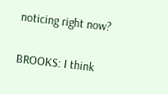noticing right now?

BROOKS: I think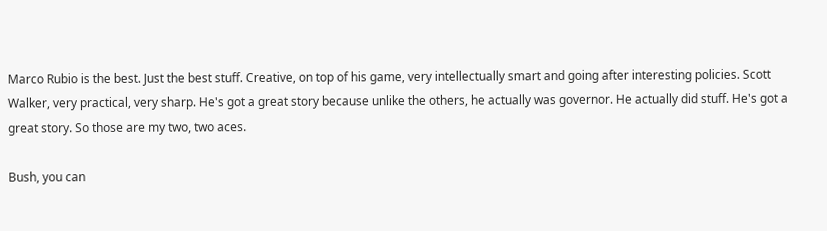Marco Rubio is the best. Just the best stuff. Creative, on top of his game, very intellectually smart and going after interesting policies. Scott Walker, very practical, very sharp. He's got a great story because unlike the others, he actually was governor. He actually did stuff. He's got a great story. So those are my two, two aces.

Bush, you can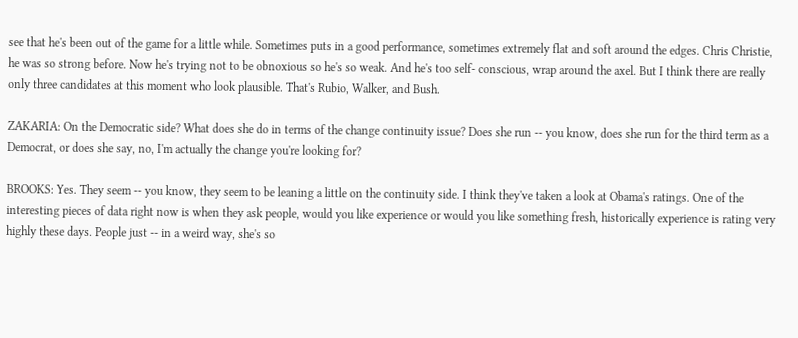see that he's been out of the game for a little while. Sometimes puts in a good performance, sometimes extremely flat and soft around the edges. Chris Christie, he was so strong before. Now he's trying not to be obnoxious so he's so weak. And he's too self- conscious, wrap around the axel. But I think there are really only three candidates at this moment who look plausible. That's Rubio, Walker, and Bush.

ZAKARIA: On the Democratic side? What does she do in terms of the change continuity issue? Does she run -- you know, does she run for the third term as a Democrat, or does she say, no, I'm actually the change you're looking for?

BROOKS: Yes. They seem -- you know, they seem to be leaning a little on the continuity side. I think they've taken a look at Obama's ratings. One of the interesting pieces of data right now is when they ask people, would you like experience or would you like something fresh, historically experience is rating very highly these days. People just -- in a weird way, she's so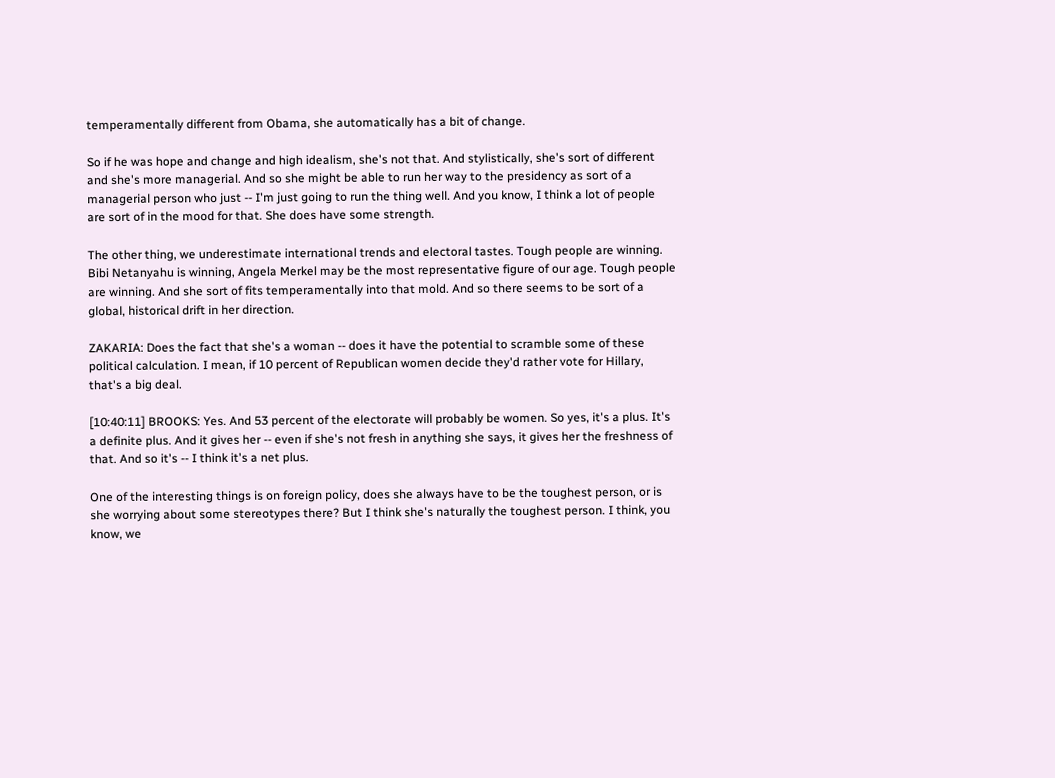temperamentally different from Obama, she automatically has a bit of change.

So if he was hope and change and high idealism, she's not that. And stylistically, she's sort of different and she's more managerial. And so she might be able to run her way to the presidency as sort of a managerial person who just -- I'm just going to run the thing well. And you know, I think a lot of people are sort of in the mood for that. She does have some strength.

The other thing, we underestimate international trends and electoral tastes. Tough people are winning. Bibi Netanyahu is winning, Angela Merkel may be the most representative figure of our age. Tough people are winning. And she sort of fits temperamentally into that mold. And so there seems to be sort of a global, historical drift in her direction.

ZAKARIA: Does the fact that she's a woman -- does it have the potential to scramble some of these political calculation. I mean, if 10 percent of Republican women decide they'd rather vote for Hillary, that's a big deal.

[10:40:11] BROOKS: Yes. And 53 percent of the electorate will probably be women. So yes, it's a plus. It's a definite plus. And it gives her -- even if she's not fresh in anything she says, it gives her the freshness of that. And so it's -- I think it's a net plus.

One of the interesting things is on foreign policy, does she always have to be the toughest person, or is she worrying about some stereotypes there? But I think she's naturally the toughest person. I think, you know, we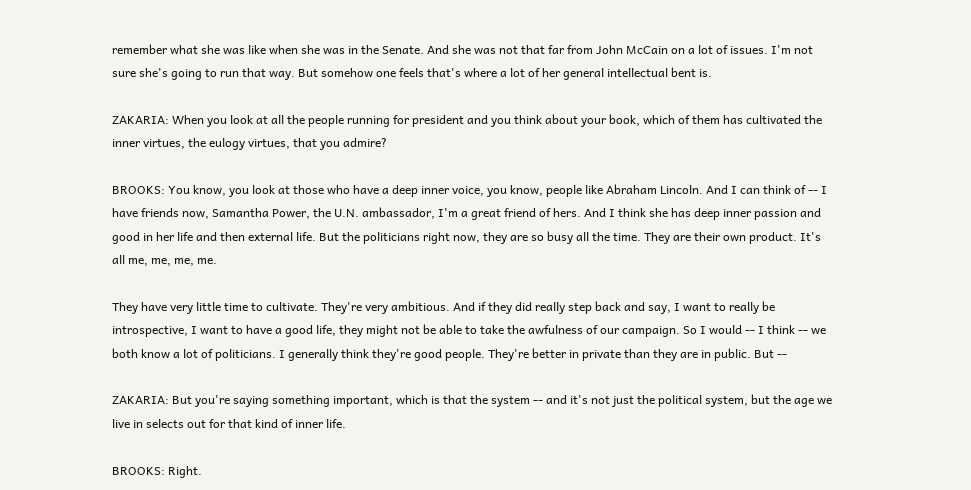remember what she was like when she was in the Senate. And she was not that far from John McCain on a lot of issues. I'm not sure she's going to run that way. But somehow one feels that's where a lot of her general intellectual bent is.

ZAKARIA: When you look at all the people running for president and you think about your book, which of them has cultivated the inner virtues, the eulogy virtues, that you admire?

BROOKS: You know, you look at those who have a deep inner voice, you know, people like Abraham Lincoln. And I can think of -- I have friends now, Samantha Power, the U.N. ambassador, I'm a great friend of hers. And I think she has deep inner passion and good in her life and then external life. But the politicians right now, they are so busy all the time. They are their own product. It's all me, me, me, me.

They have very little time to cultivate. They're very ambitious. And if they did really step back and say, I want to really be introspective, I want to have a good life, they might not be able to take the awfulness of our campaign. So I would -- I think -- we both know a lot of politicians. I generally think they're good people. They're better in private than they are in public. But --

ZAKARIA: But you're saying something important, which is that the system -- and it's not just the political system, but the age we live in selects out for that kind of inner life.

BROOKS: Right.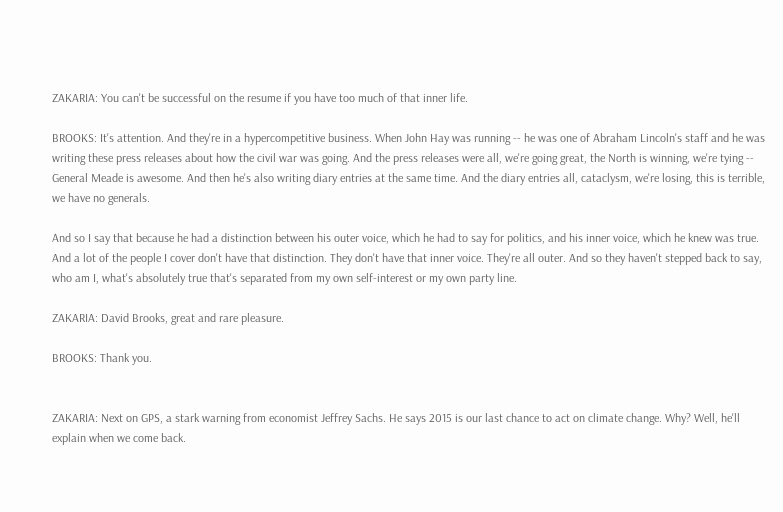ZAKARIA: You can't be successful on the resume if you have too much of that inner life.

BROOKS: It's attention. And they're in a hypercompetitive business. When John Hay was running -- he was one of Abraham Lincoln's staff and he was writing these press releases about how the civil war was going. And the press releases were all, we're going great, the North is winning, we're tying -- General Meade is awesome. And then he's also writing diary entries at the same time. And the diary entries all, cataclysm, we're losing, this is terrible, we have no generals.

And so I say that because he had a distinction between his outer voice, which he had to say for politics, and his inner voice, which he knew was true. And a lot of the people I cover don't have that distinction. They don't have that inner voice. They're all outer. And so they haven't stepped back to say, who am I, what's absolutely true that's separated from my own self-interest or my own party line.

ZAKARIA: David Brooks, great and rare pleasure.

BROOKS: Thank you.


ZAKARIA: Next on GPS, a stark warning from economist Jeffrey Sachs. He says 2015 is our last chance to act on climate change. Why? Well, he'll explain when we come back.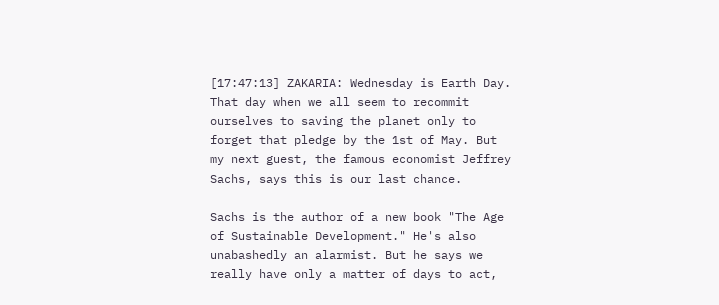[17:47:13] ZAKARIA: Wednesday is Earth Day. That day when we all seem to recommit ourselves to saving the planet only to forget that pledge by the 1st of May. But my next guest, the famous economist Jeffrey Sachs, says this is our last chance.

Sachs is the author of a new book "The Age of Sustainable Development." He's also unabashedly an alarmist. But he says we really have only a matter of days to act,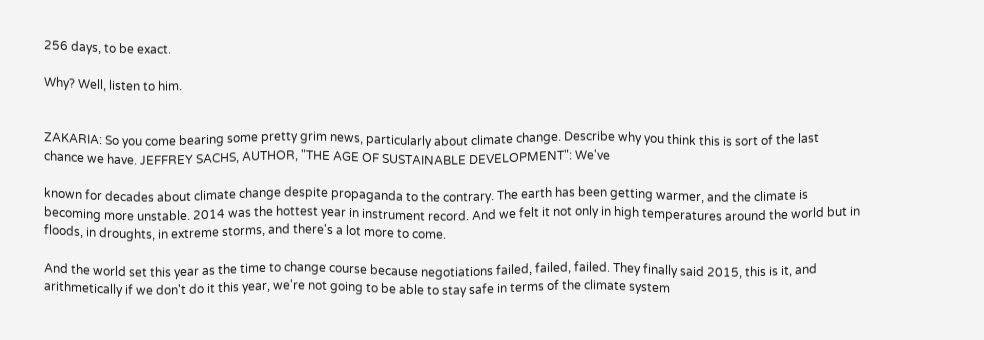256 days, to be exact.

Why? Well, listen to him.


ZAKARIA: So you come bearing some pretty grim news, particularly about climate change. Describe why you think this is sort of the last chance we have. JEFFREY SACHS, AUTHOR, "THE AGE OF SUSTAINABLE DEVELOPMENT": We've

known for decades about climate change despite propaganda to the contrary. The earth has been getting warmer, and the climate is becoming more unstable. 2014 was the hottest year in instrument record. And we felt it not only in high temperatures around the world but in floods, in droughts, in extreme storms, and there's a lot more to come.

And the world set this year as the time to change course because negotiations failed, failed, failed. They finally said 2015, this is it, and arithmetically if we don't do it this year, we're not going to be able to stay safe in terms of the climate system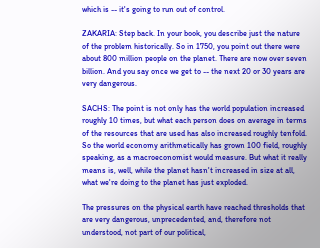which is -- it's going to run out of control.

ZAKARIA: Step back. In your book, you describe just the nature of the problem historically. So in 1750, you point out there were about 800 million people on the planet. There are now over seven billion. And you say once we get to -- the next 20 or 30 years are very dangerous.

SACHS: The point is not only has the world population increased roughly 10 times, but what each person does on average in terms of the resources that are used has also increased roughly tenfold. So the world economy arithmetically has grown 100 field, roughly speaking, as a macroeconomist would measure. But what it really means is, well, while the planet hasn't increased in size at all, what we're doing to the planet has just exploded.

The pressures on the physical earth have reached thresholds that are very dangerous, unprecedented, and, therefore not understood, not part of our political,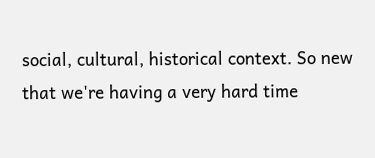social, cultural, historical context. So new that we're having a very hard time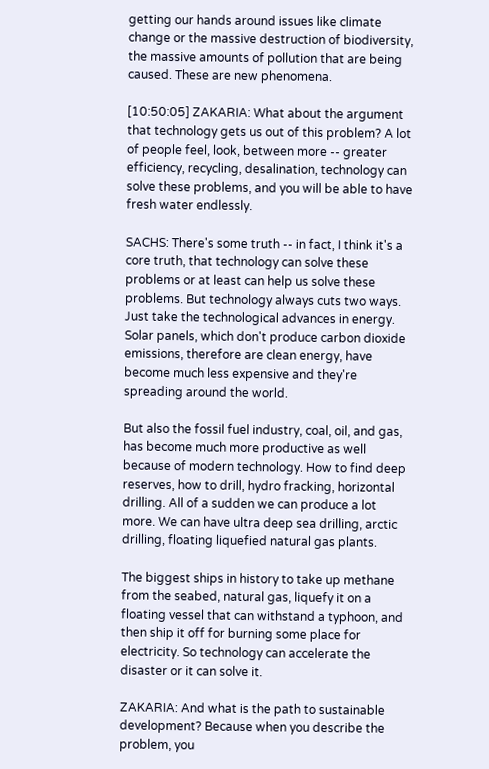getting our hands around issues like climate change or the massive destruction of biodiversity, the massive amounts of pollution that are being caused. These are new phenomena.

[10:50:05] ZAKARIA: What about the argument that technology gets us out of this problem? A lot of people feel, look, between more -- greater efficiency, recycling, desalination, technology can solve these problems, and you will be able to have fresh water endlessly.

SACHS: There's some truth -- in fact, I think it's a core truth, that technology can solve these problems or at least can help us solve these problems. But technology always cuts two ways. Just take the technological advances in energy. Solar panels, which don't produce carbon dioxide emissions, therefore are clean energy, have become much less expensive and they're spreading around the world.

But also the fossil fuel industry, coal, oil, and gas, has become much more productive as well because of modern technology. How to find deep reserves, how to drill, hydro fracking, horizontal drilling. All of a sudden we can produce a lot more. We can have ultra deep sea drilling, arctic drilling, floating liquefied natural gas plants.

The biggest ships in history to take up methane from the seabed, natural gas, liquefy it on a floating vessel that can withstand a typhoon, and then ship it off for burning some place for electricity. So technology can accelerate the disaster or it can solve it.

ZAKARIA: And what is the path to sustainable development? Because when you describe the problem, you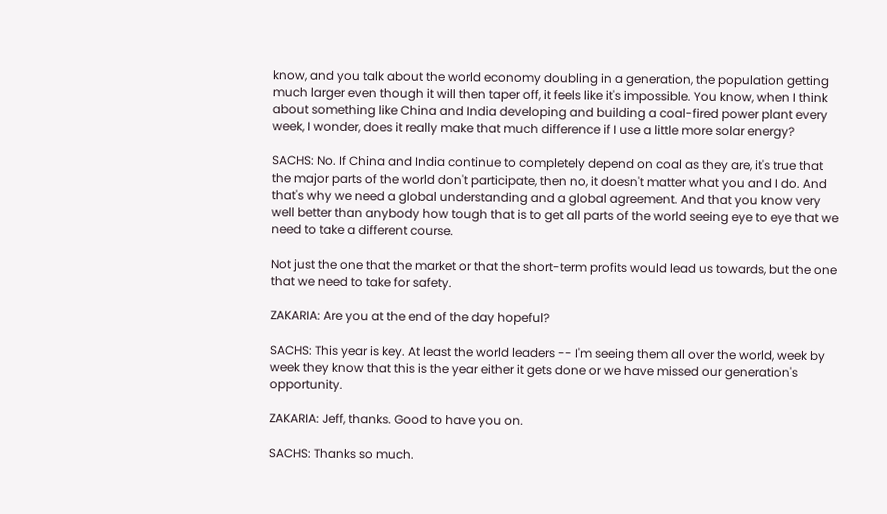know, and you talk about the world economy doubling in a generation, the population getting much larger even though it will then taper off, it feels like it's impossible. You know, when I think about something like China and India developing and building a coal-fired power plant every week, I wonder, does it really make that much difference if I use a little more solar energy?

SACHS: No. If China and India continue to completely depend on coal as they are, it's true that the major parts of the world don't participate, then no, it doesn't matter what you and I do. And that's why we need a global understanding and a global agreement. And that you know very well better than anybody how tough that is to get all parts of the world seeing eye to eye that we need to take a different course.

Not just the one that the market or that the short-term profits would lead us towards, but the one that we need to take for safety.

ZAKARIA: Are you at the end of the day hopeful?

SACHS: This year is key. At least the world leaders -- I'm seeing them all over the world, week by week they know that this is the year either it gets done or we have missed our generation's opportunity.

ZAKARIA: Jeff, thanks. Good to have you on.

SACHS: Thanks so much.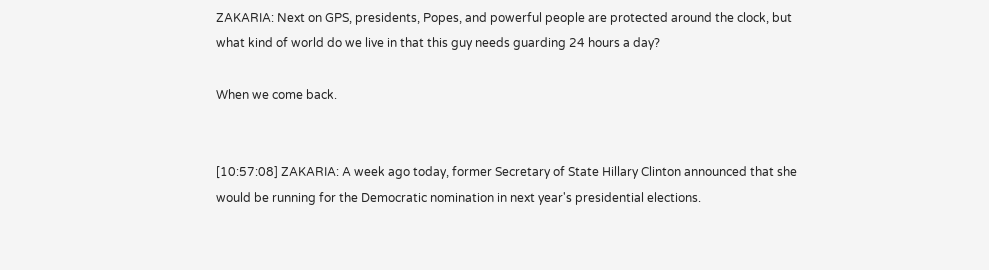ZAKARIA: Next on GPS, presidents, Popes, and powerful people are protected around the clock, but what kind of world do we live in that this guy needs guarding 24 hours a day?

When we come back.


[10:57:08] ZAKARIA: A week ago today, former Secretary of State Hillary Clinton announced that she would be running for the Democratic nomination in next year's presidential elections.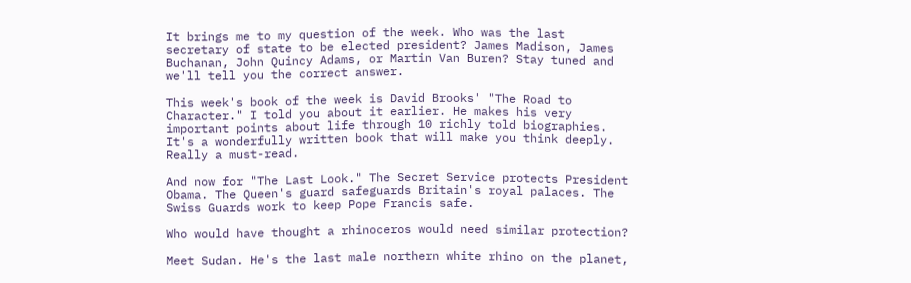It brings me to my question of the week. Who was the last secretary of state to be elected president? James Madison, James Buchanan, John Quincy Adams, or Martin Van Buren? Stay tuned and we'll tell you the correct answer.

This week's book of the week is David Brooks' "The Road to Character." I told you about it earlier. He makes his very important points about life through 10 richly told biographies. It's a wonderfully written book that will make you think deeply. Really a must-read.

And now for "The Last Look." The Secret Service protects President Obama. The Queen's guard safeguards Britain's royal palaces. The Swiss Guards work to keep Pope Francis safe.

Who would have thought a rhinoceros would need similar protection?

Meet Sudan. He's the last male northern white rhino on the planet,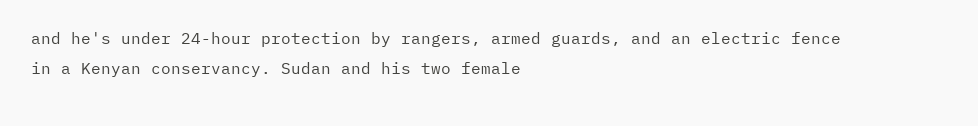and he's under 24-hour protection by rangers, armed guards, and an electric fence in a Kenyan conservancy. Sudan and his two female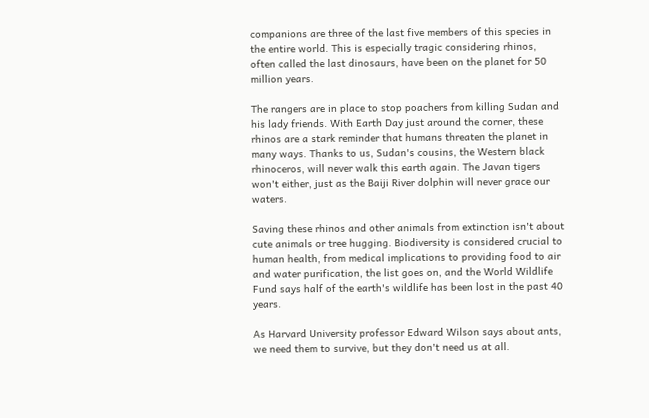companions are three of the last five members of this species in the entire world. This is especially tragic considering rhinos, often called the last dinosaurs, have been on the planet for 50 million years.

The rangers are in place to stop poachers from killing Sudan and his lady friends. With Earth Day just around the corner, these rhinos are a stark reminder that humans threaten the planet in many ways. Thanks to us, Sudan's cousins, the Western black rhinoceros, will never walk this earth again. The Javan tigers won't either, just as the Baiji River dolphin will never grace our waters.

Saving these rhinos and other animals from extinction isn't about cute animals or tree hugging. Biodiversity is considered crucial to human health, from medical implications to providing food to air and water purification, the list goes on, and the World Wildlife Fund says half of the earth's wildlife has been lost in the past 40 years.

As Harvard University professor Edward Wilson says about ants, we need them to survive, but they don't need us at all.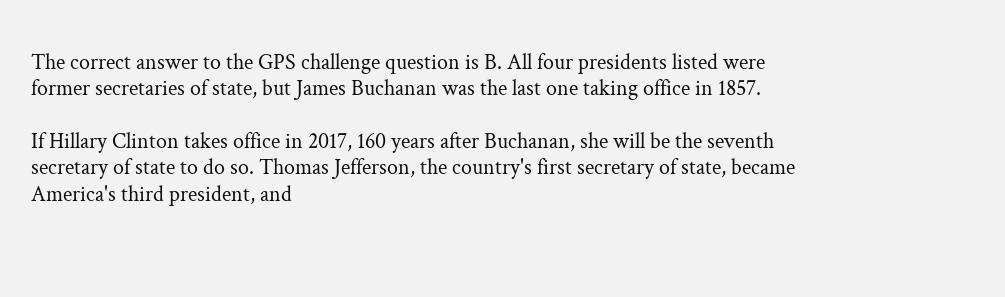The correct answer to the GPS challenge question is B. All four presidents listed were former secretaries of state, but James Buchanan was the last one taking office in 1857.

If Hillary Clinton takes office in 2017, 160 years after Buchanan, she will be the seventh secretary of state to do so. Thomas Jefferson, the country's first secretary of state, became America's third president, and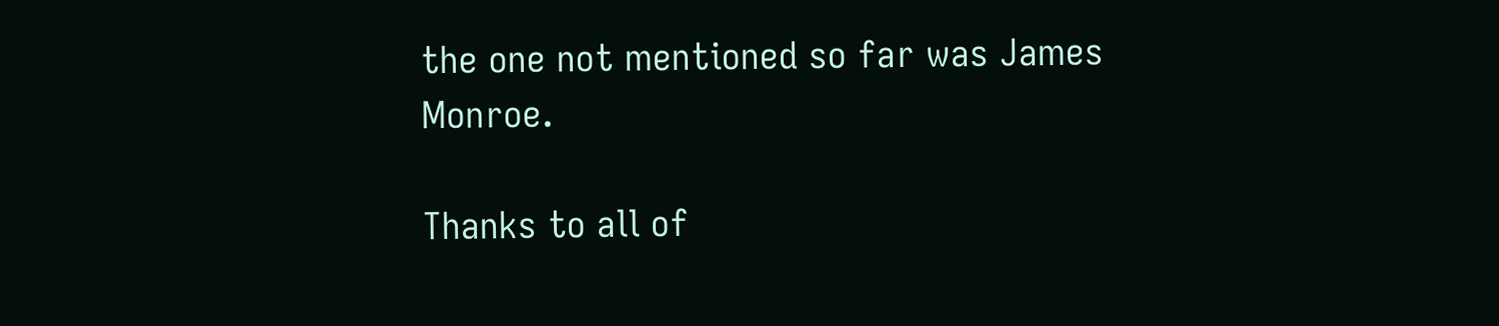the one not mentioned so far was James Monroe.

Thanks to all of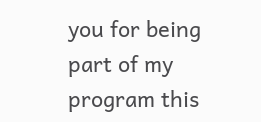you for being part of my program this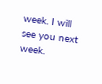week. I will see you next week.